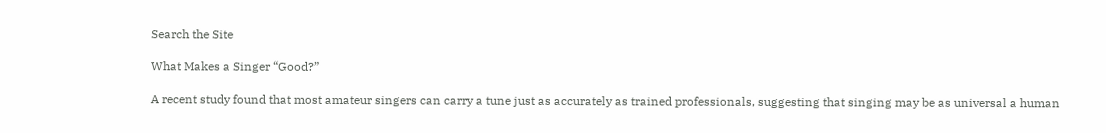Search the Site

What Makes a Singer “Good?”

A recent study found that most amateur singers can carry a tune just as accurately as trained professionals, suggesting that singing may be as universal a human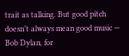trait as talking. But good pitch doesn’t always mean good music — Bob Dylan, for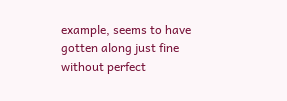example, seems to have gotten along just fine without perfect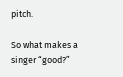pitch.

So what makes a singer “good?”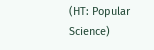(HT: Popular Science)